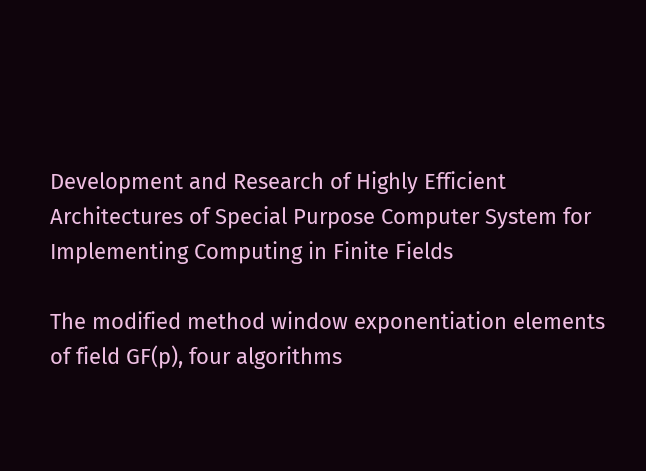Development and Research of Highly Efficient Architectures of Special Purpose Computer System for Implementing Computing in Finite Fields

The modified method window exponentiation elements of field GF(p), four algorithms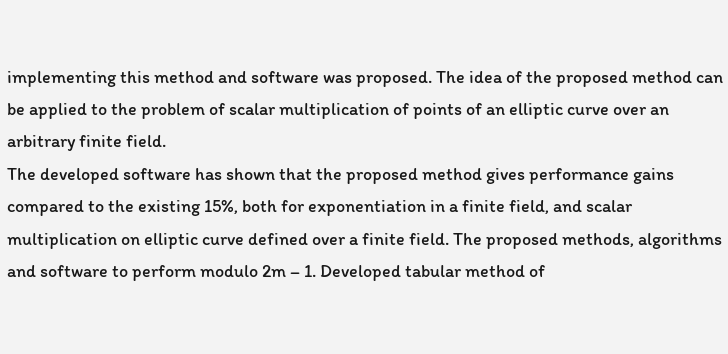implementing this method and software was proposed. The idea of the proposed method can be applied to the problem of scalar multiplication of points of an elliptic curve over an arbitrary finite field.
The developed software has shown that the proposed method gives performance gains compared to the existing 15%, both for exponentiation in a finite field, and scalar multiplication on elliptic curve defined over a finite field. The proposed methods, algorithms and software to perform modulo 2m – 1. Developed tabular method of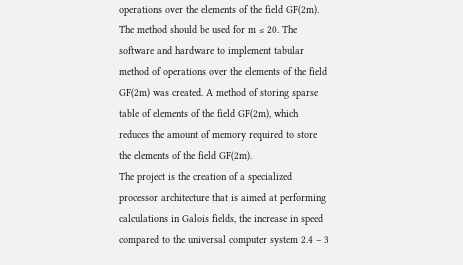operations over the elements of the field GF(2m). The method should be used for m ≤ 20. The software and hardware to implement tabular method of operations over the elements of the field GF(2m) was created. A method of storing sparse table of elements of the field GF(2m), which reduces the amount of memory required to store the elements of the field GF(2m).
The project is the creation of a specialized processor architecture that is aimed at performing calculations in Galois fields, the increase in speed compared to the universal computer system 2.4 – 3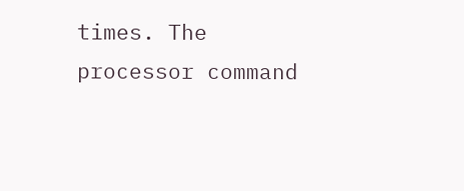times. The processor command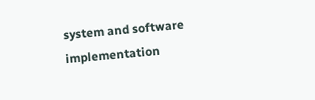system and software implementation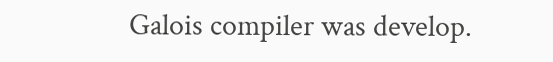Galois compiler was develop.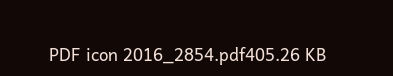PDF icon 2016_2854.pdf405.26 KB